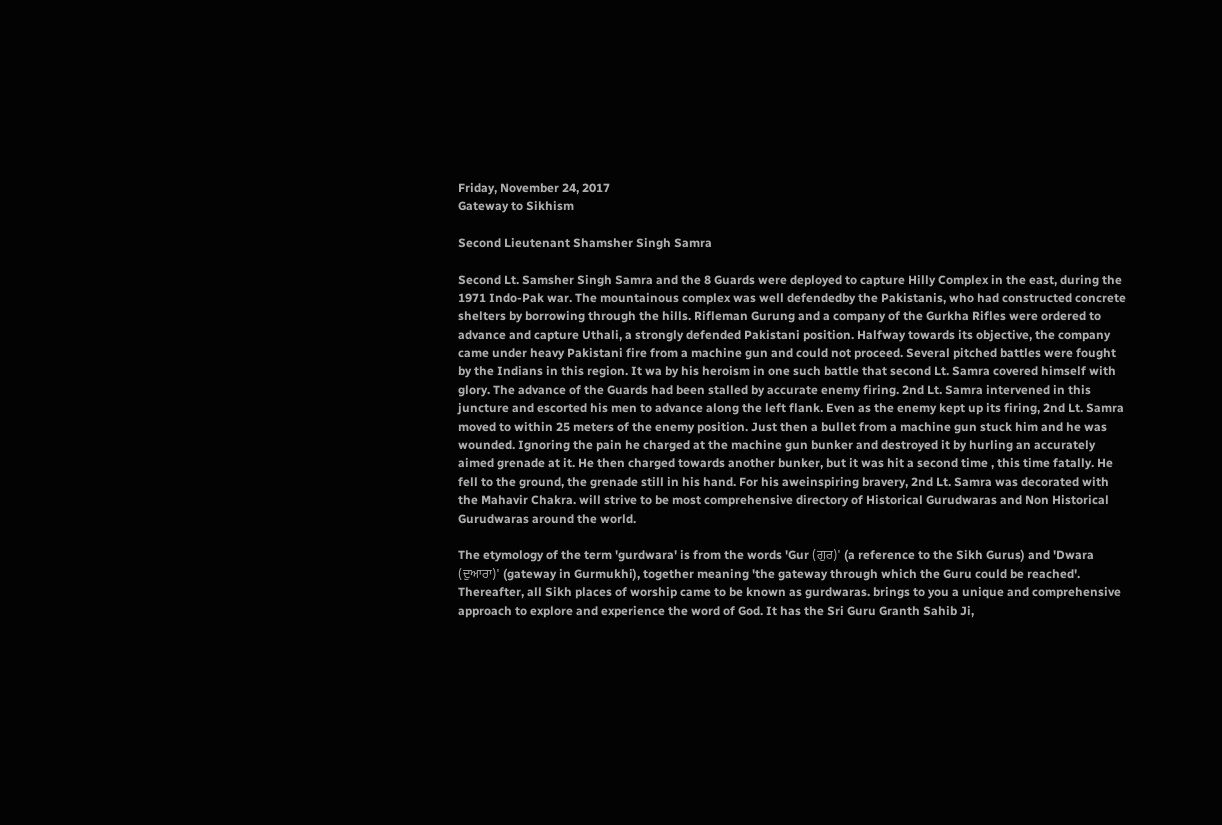Friday, November 24, 2017
Gateway to Sikhism

Second Lieutenant Shamsher Singh Samra

Second Lt. Samsher Singh Samra and the 8 Guards were deployed to capture Hilly Complex in the east, during the 1971 Indo-Pak war. The mountainous complex was well defendedby the Pakistanis, who had constructed concrete shelters by borrowing through the hills. Rifleman Gurung and a company of the Gurkha Rifles were ordered to advance and capture Uthali, a strongly defended Pakistani position. Halfway towards its objective, the company came under heavy Pakistani fire from a machine gun and could not proceed. Several pitched battles were fought by the Indians in this region. It wa by his heroism in one such battle that second Lt. Samra covered himself with glory. The advance of the Guards had been stalled by accurate enemy firing. 2nd Lt. Samra intervened in this juncture and escorted his men to advance along the left flank. Even as the enemy kept up its firing, 2nd Lt. Samra moved to within 25 meters of the enemy position. Just then a bullet from a machine gun stuck him and he was wounded. Ignoring the pain he charged at the machine gun bunker and destroyed it by hurling an accurately aimed grenade at it. He then charged towards another bunker, but it was hit a second time , this time fatally. He fell to the ground, the grenade still in his hand. For his aweinspiring bravery, 2nd Lt. Samra was decorated with the Mahavir Chakra. will strive to be most comprehensive directory of Historical Gurudwaras and Non Historical Gurudwaras around the world.

The etymology of the term 'gurdwara' is from the words 'Gur (ਗੁਰ)' (a reference to the Sikh Gurus) and 'Dwara (ਦੁਆਰਾ)' (gateway in Gurmukhi), together meaning 'the gateway through which the Guru could be reached'. Thereafter, all Sikh places of worship came to be known as gurdwaras. brings to you a unique and comprehensive approach to explore and experience the word of God. It has the Sri Guru Granth Sahib Ji,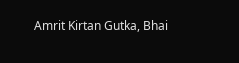Amrit Kirtan Gutka, Bhai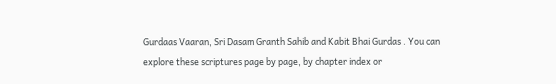Gurdaas Vaaran, Sri Dasam Granth Sahib and Kabit Bhai Gurdas . You can explore these scriptures page by page, by chapter index or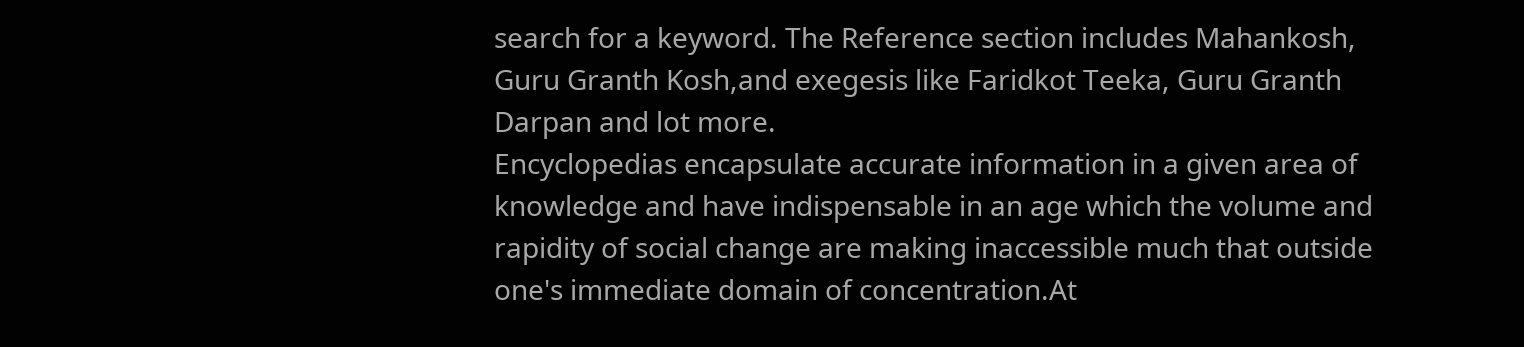search for a keyword. The Reference section includes Mahankosh, Guru Granth Kosh,and exegesis like Faridkot Teeka, Guru Granth Darpan and lot more.
Encyclopedias encapsulate accurate information in a given area of knowledge and have indispensable in an age which the volume and rapidity of social change are making inaccessible much that outside one's immediate domain of concentration.At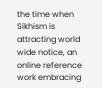the time when Sikhism is attracting world wide notice, an online reference work embracing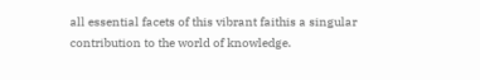all essential facets of this vibrant faithis a singular contribution to the world of knowledge.